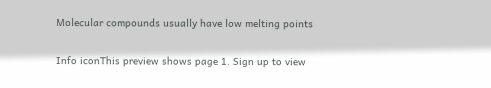Molecular compounds usually have low melting points

Info iconThis preview shows page 1. Sign up to view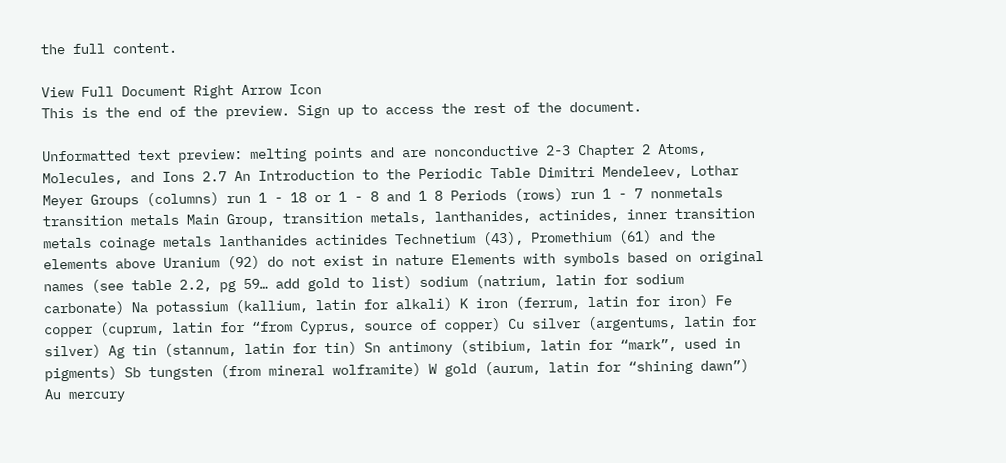the full content.

View Full Document Right Arrow Icon
This is the end of the preview. Sign up to access the rest of the document.

Unformatted text preview: melting points and are nonconductive 2-3 Chapter 2 Atoms, Molecules, and Ions 2.7 An Introduction to the Periodic Table Dimitri Mendeleev, Lothar Meyer Groups (columns) run 1 - 18 or 1 - 8 and 1 8 Periods (rows) run 1 - 7 nonmetals transition metals Main Group, transition metals, lanthanides, actinides, inner transition metals coinage metals lanthanides actinides Technetium (43), Promethium (61) and the elements above Uranium (92) do not exist in nature Elements with symbols based on original names (see table 2.2, pg 59… add gold to list) sodium (natrium, latin for sodium carbonate) Na potassium (kallium, latin for alkali) K iron (ferrum, latin for iron) Fe copper (cuprum, latin for “from Cyprus, source of copper) Cu silver (argentums, latin for silver) Ag tin (stannum, latin for tin) Sn antimony (stibium, latin for “mark”, used in pigments) Sb tungsten (from mineral wolframite) W gold (aurum, latin for “shining dawn”) Au mercury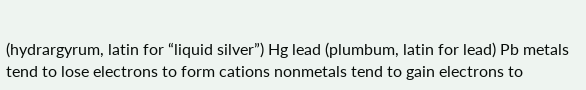(hydrargyrum, latin for “liquid silver”) Hg lead (plumbum, latin for lead) Pb metals tend to lose electrons to form cations nonmetals tend to gain electrons to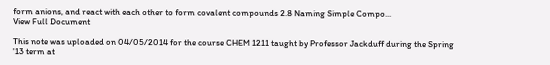form anions, and react with each other to form covalent compounds 2.8 Naming Simple Compo...
View Full Document

This note was uploaded on 04/05/2014 for the course CHEM 1211 taught by Professor Jackduff during the Spring '13 term at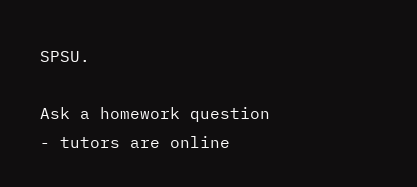SPSU.

Ask a homework question - tutors are online